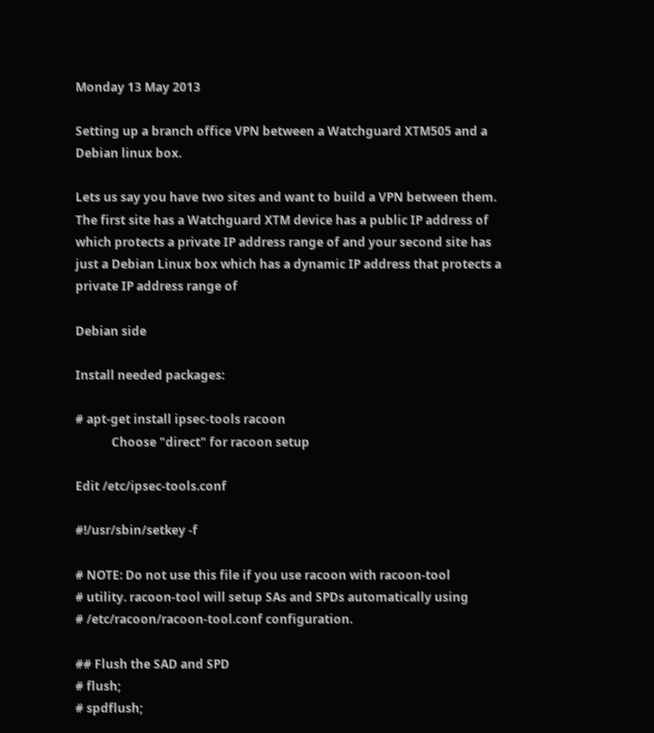Monday 13 May 2013

Setting up a branch office VPN between a Watchguard XTM505 and a Debian linux box.

Lets us say you have two sites and want to build a VPN between them. The first site has a Watchguard XTM device has a public IP address of which protects a private IP address range of and your second site has just a Debian Linux box which has a dynamic IP address that protects a private IP address range of

Debian side

Install needed packages:

# apt-get install ipsec-tools racoon
            Choose "direct" for racoon setup

Edit /etc/ipsec-tools.conf

#!/usr/sbin/setkey -f

# NOTE: Do not use this file if you use racoon with racoon-tool
# utility. racoon-tool will setup SAs and SPDs automatically using
# /etc/racoon/racoon-tool.conf configuration.

## Flush the SAD and SPD
# flush;
# spdflush;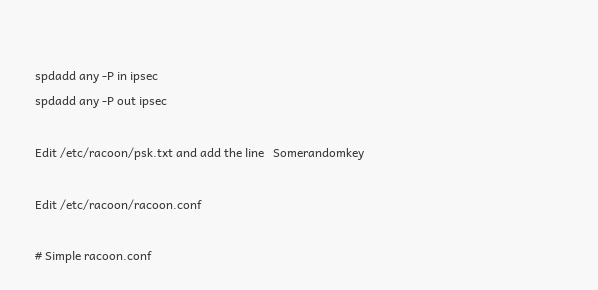spdadd any -P in ipsec
spdadd any -P out ipsec

Edit /etc/racoon/psk.txt and add the line   Somerandomkey

Edit /etc/racoon/racoon.conf

# Simple racoon.conf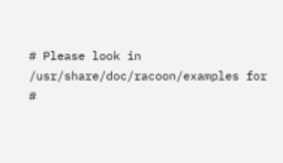# Please look in /usr/share/doc/racoon/examples for
#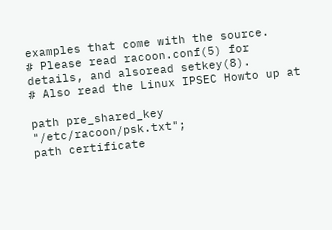examples that come with the source.
# Please read racoon.conf(5) for details, and alsoread setkey(8).
# Also read the Linux IPSEC Howto up at

path pre_shared_key "/etc/racoon/psk.txt";
path certificate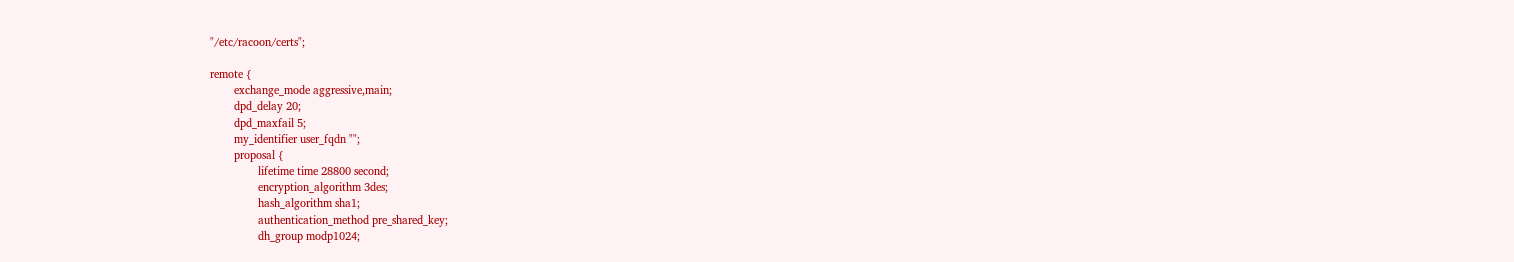"/etc/racoon/certs";

remote {
        exchange_mode aggressive,main;
        dpd_delay 20;
        dpd_maxfail 5;
        my_identifier user_fqdn "";
        proposal {
                lifetime time 28800 second;
                encryption_algorithm 3des;
                hash_algorithm sha1;
                authentication_method pre_shared_key;
                dh_group modp1024;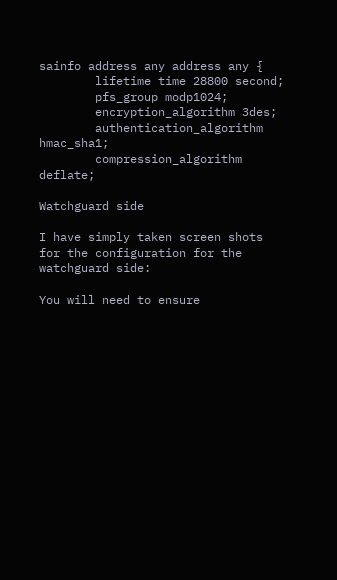sainfo address any address any {
        lifetime time 28800 second;
        pfs_group modp1024;
        encryption_algorithm 3des;
        authentication_algorithm hmac_sha1;
        compression_algorithm deflate;

Watchguard side

I have simply taken screen shots for the configuration for the watchguard side:

You will need to ensure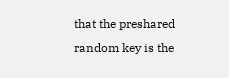that the preshared random key is the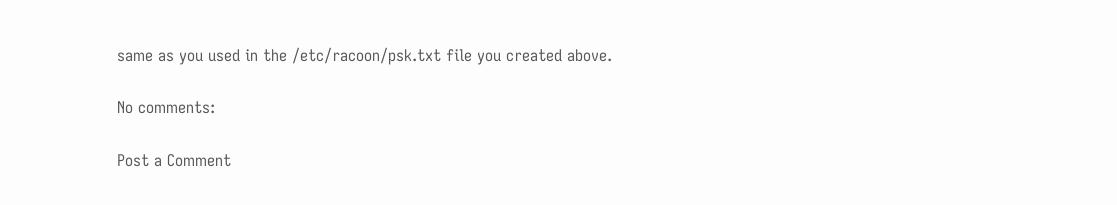same as you used in the /etc/racoon/psk.txt file you created above.

No comments:

Post a Comment